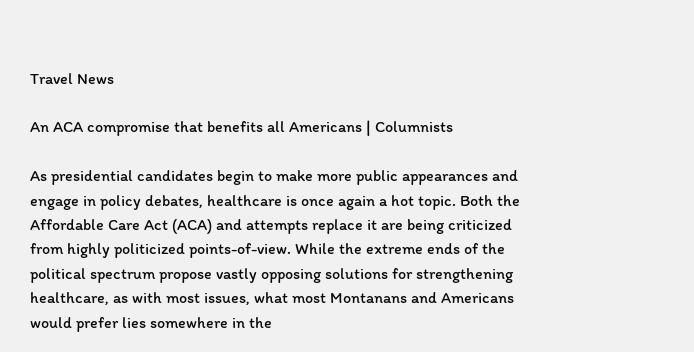Travel News

An ACA compromise that benefits all Americans | Columnists

As presidential candidates begin to make more public appearances and engage in policy debates, healthcare is once again a hot topic. Both the Affordable Care Act (ACA) and attempts replace it are being criticized from highly politicized points-of-view. While the extreme ends of the political spectrum propose vastly opposing solutions for strengthening healthcare, as with most issues, what most Montanans and Americans would prefer lies somewhere in the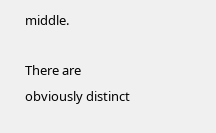middle.

There are obviously distinct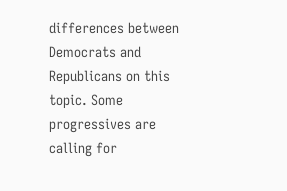differences between Democrats and Republicans on this topic. Some progressives are calling for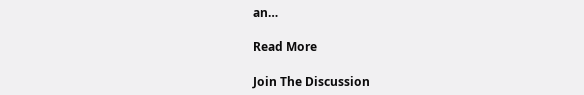an…

Read More

Join The Discussion